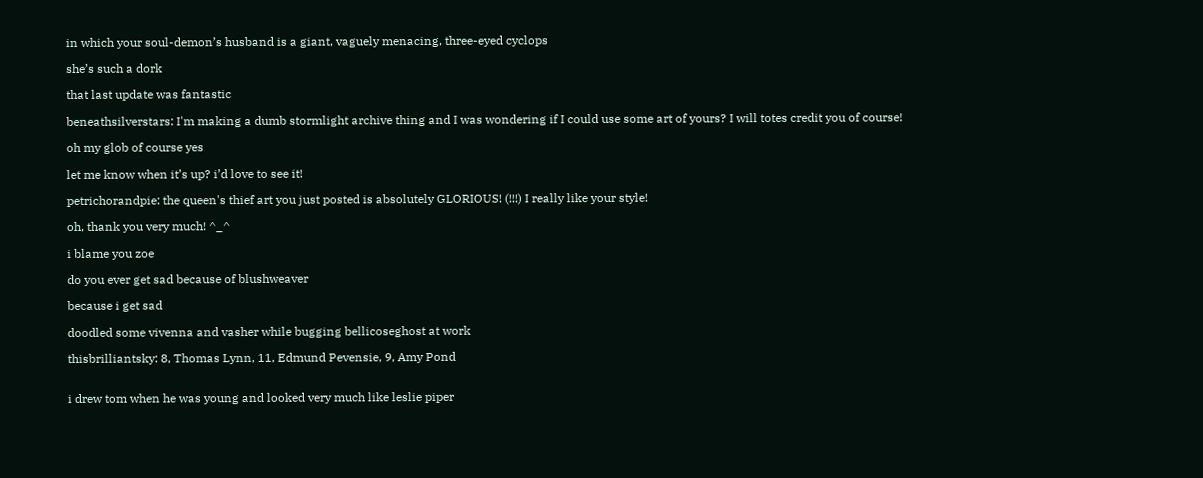in which your soul-demon’s husband is a giant, vaguely menacing, three-eyed cyclops

she’s such a dork

that last update was fantastic

beneathsilverstars: I'm making a dumb stormlight archive thing and I was wondering if I could use some art of yours? I will totes credit you of course!

oh my glob of course yes

let me know when it’s up? i’d love to see it!

petrichorandpie: the queen's thief art you just posted is absolutely GLORIOUS! (!!!) I really like your style!

oh, thank you very much! ^_^

i blame you zoe

do you ever get sad because of blushweaver

because i get sad

doodled some vivenna and vasher while bugging bellicoseghost at work

thisbrilliantsky: 8, Thomas Lynn, 11, Edmund Pevensie, 9, Amy Pond


i drew tom when he was young and looked very much like leslie piper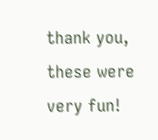thank you, these were very fun!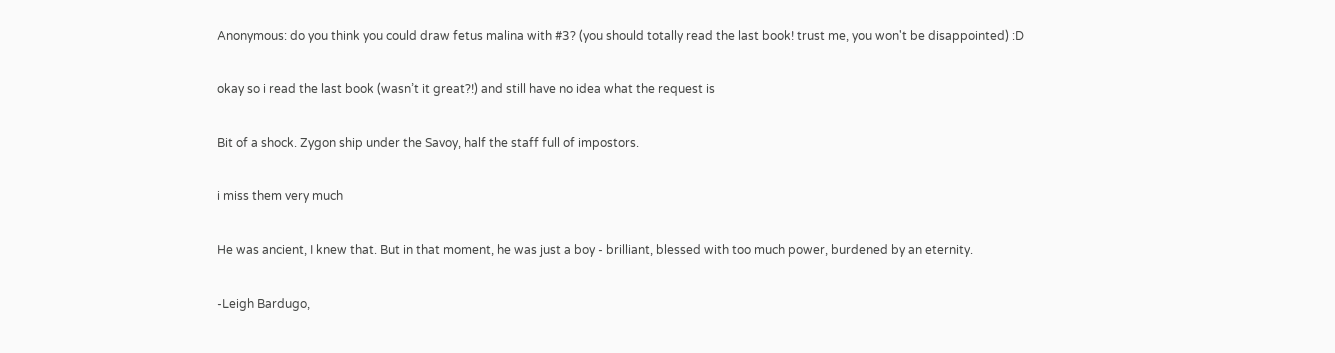Anonymous: do you think you could draw fetus malina with #3? (you should totally read the last book! trust me, you won't be disappointed) :D

okay so i read the last book (wasn’t it great?!) and still have no idea what the request is

Bit of a shock. Zygon ship under the Savoy, half the staff full of impostors.

i miss them very much

He was ancient, I knew that. But in that moment, he was just a boy - brilliant, blessed with too much power, burdened by an eternity.

-Leigh Bardugo,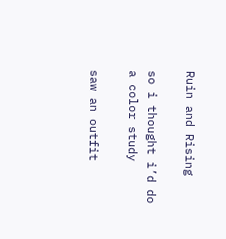Ruin and Rising

so i thought i’d do a color study

saw an outfit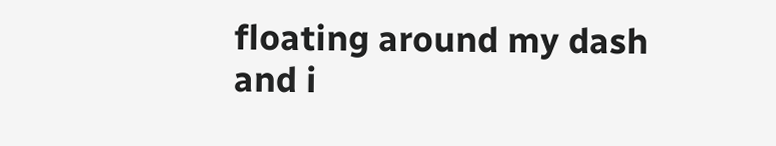floating around my dash and i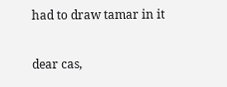had to draw tamar in it

dear cas,